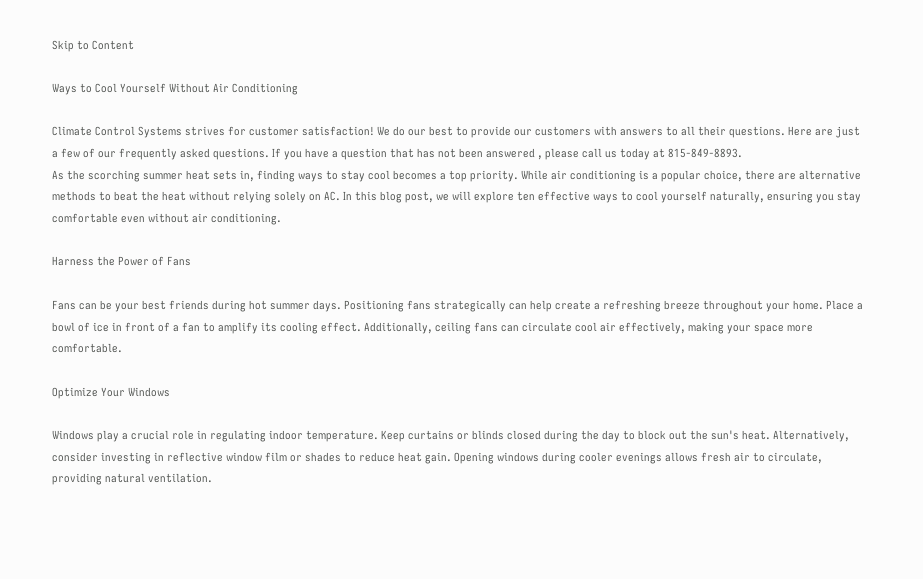Skip to Content

Ways to Cool Yourself Without Air Conditioning

Climate Control Systems strives for customer satisfaction! We do our best to provide our customers with answers to all their questions. Here are just a few of our frequently asked questions. If you have a question that has not been answered , please call us today at 815-849-8893.
As the scorching summer heat sets in, finding ways to stay cool becomes a top priority. While air conditioning is a popular choice, there are alternative methods to beat the heat without relying solely on AC. In this blog post, we will explore ten effective ways to cool yourself naturally, ensuring you stay comfortable even without air conditioning.

Harness the Power of Fans

Fans can be your best friends during hot summer days. Positioning fans strategically can help create a refreshing breeze throughout your home. Place a bowl of ice in front of a fan to amplify its cooling effect. Additionally, ceiling fans can circulate cool air effectively, making your space more comfortable.

Optimize Your Windows

Windows play a crucial role in regulating indoor temperature. Keep curtains or blinds closed during the day to block out the sun's heat. Alternatively, consider investing in reflective window film or shades to reduce heat gain. Opening windows during cooler evenings allows fresh air to circulate, providing natural ventilation.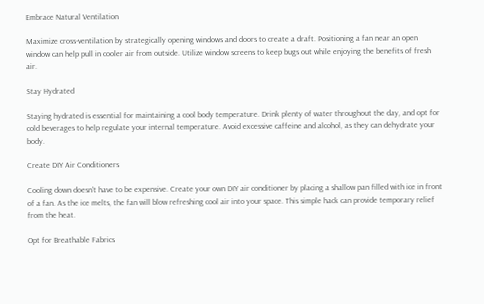Embrace Natural Ventilation

Maximize cross-ventilation by strategically opening windows and doors to create a draft. Positioning a fan near an open window can help pull in cooler air from outside. Utilize window screens to keep bugs out while enjoying the benefits of fresh air.

Stay Hydrated

Staying hydrated is essential for maintaining a cool body temperature. Drink plenty of water throughout the day, and opt for cold beverages to help regulate your internal temperature. Avoid excessive caffeine and alcohol, as they can dehydrate your body.

Create DIY Air Conditioners

Cooling down doesn't have to be expensive. Create your own DIY air conditioner by placing a shallow pan filled with ice in front of a fan. As the ice melts, the fan will blow refreshing cool air into your space. This simple hack can provide temporary relief from the heat.

Opt for Breathable Fabrics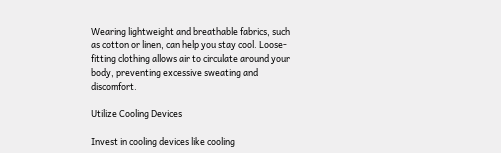Wearing lightweight and breathable fabrics, such as cotton or linen, can help you stay cool. Loose-fitting clothing allows air to circulate around your body, preventing excessive sweating and discomfort.

Utilize Cooling Devices

Invest in cooling devices like cooling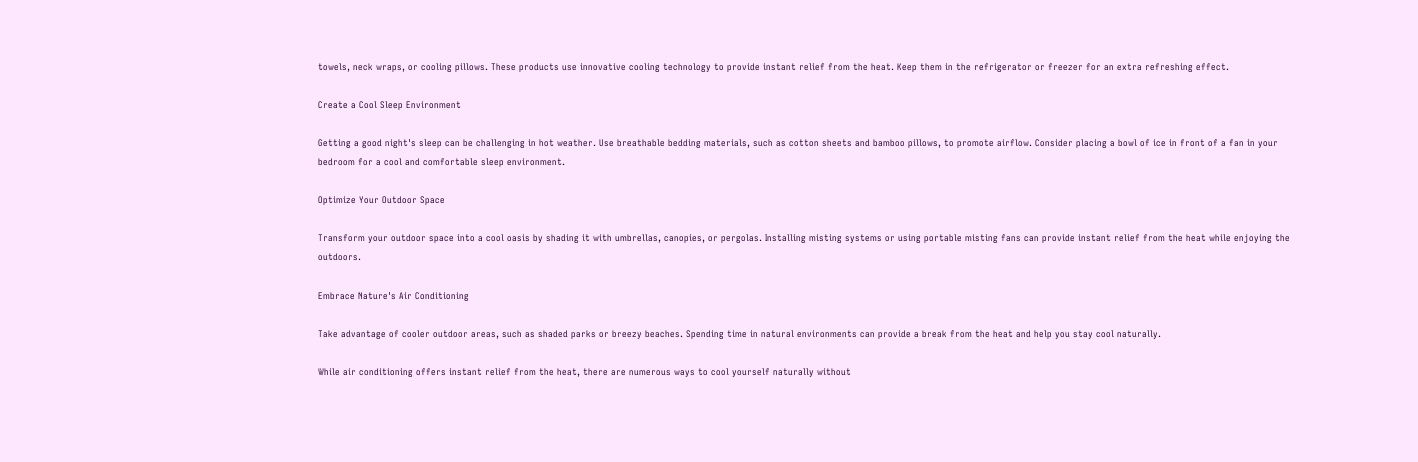towels, neck wraps, or cooling pillows. These products use innovative cooling technology to provide instant relief from the heat. Keep them in the refrigerator or freezer for an extra refreshing effect.

Create a Cool Sleep Environment

Getting a good night's sleep can be challenging in hot weather. Use breathable bedding materials, such as cotton sheets and bamboo pillows, to promote airflow. Consider placing a bowl of ice in front of a fan in your bedroom for a cool and comfortable sleep environment.

Optimize Your Outdoor Space

Transform your outdoor space into a cool oasis by shading it with umbrellas, canopies, or pergolas. Installing misting systems or using portable misting fans can provide instant relief from the heat while enjoying the outdoors.

Embrace Nature's Air Conditioning

Take advantage of cooler outdoor areas, such as shaded parks or breezy beaches. Spending time in natural environments can provide a break from the heat and help you stay cool naturally.

While air conditioning offers instant relief from the heat, there are numerous ways to cool yourself naturally without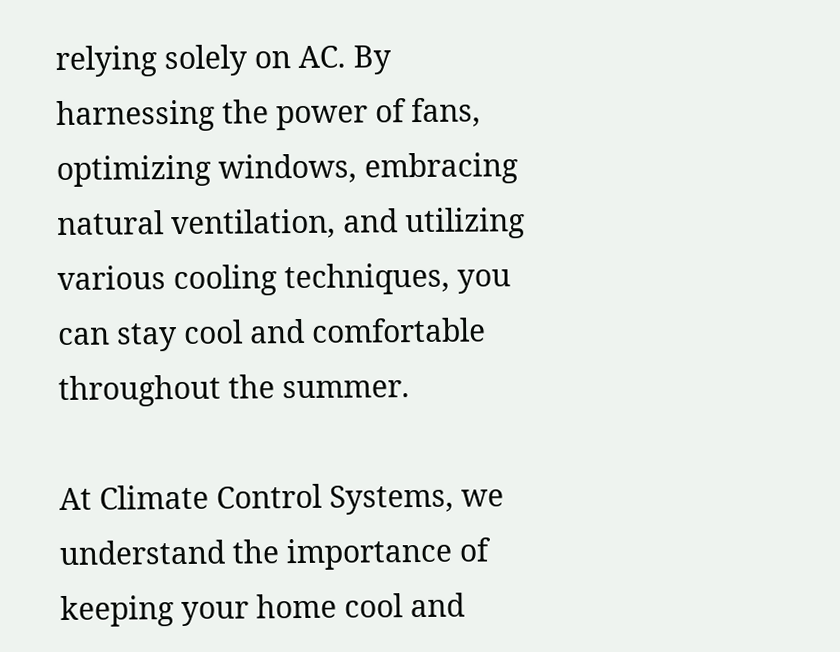relying solely on AC. By harnessing the power of fans, optimizing windows, embracing natural ventilation, and utilizing various cooling techniques, you can stay cool and comfortable throughout the summer.

At Climate Control Systems, we understand the importance of keeping your home cool and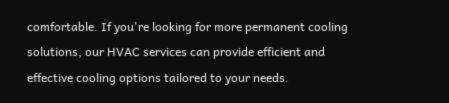comfortable. If you're looking for more permanent cooling solutions, our HVAC services can provide efficient and effective cooling options tailored to your needs.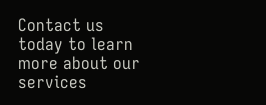Contact us today to learn more about our services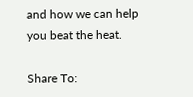and how we can help you beat the heat.

Share To: